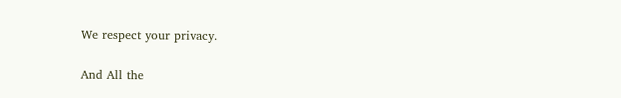We respect your privacy.

And All the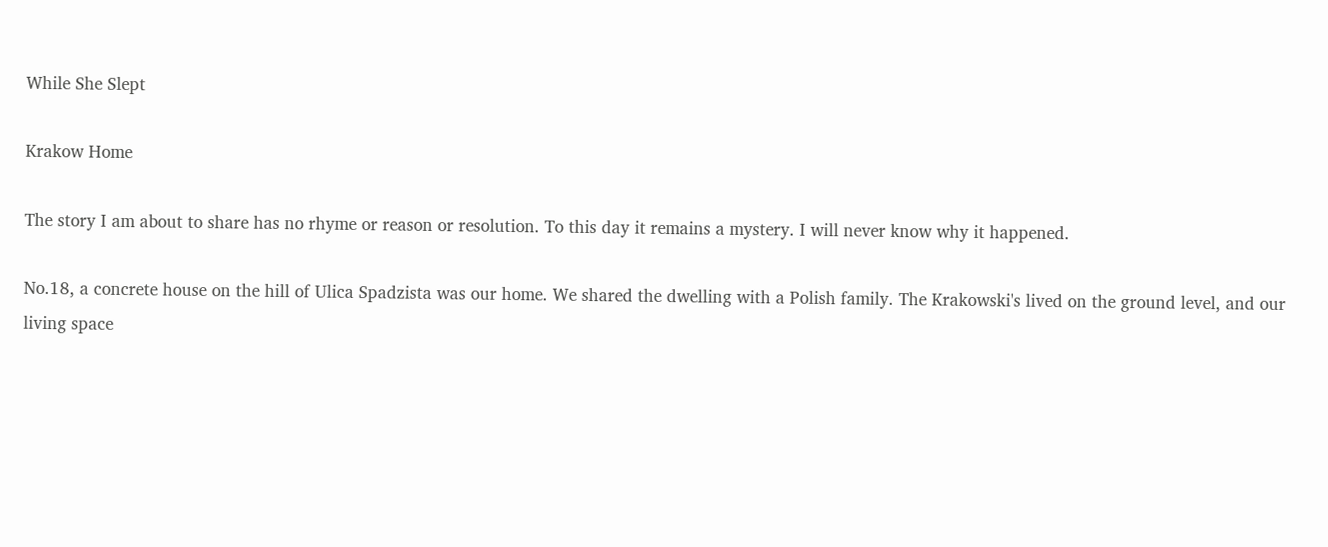While She Slept

Krakow Home

The story I am about to share has no rhyme or reason or resolution. To this day it remains a mystery. I will never know why it happened.

No.18, a concrete house on the hill of Ulica Spadzista was our home. We shared the dwelling with a Polish family. The Krakowski's lived on the ground level, and our living space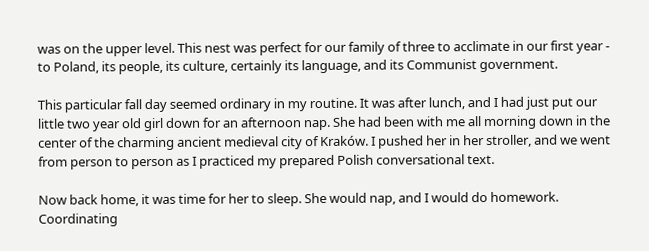was on the upper level. This nest was perfect for our family of three to acclimate in our first year - to Poland, its people, its culture, certainly its language, and its Communist government.

This particular fall day seemed ordinary in my routine. It was after lunch, and I had just put our little two year old girl down for an afternoon nap. She had been with me all morning down in the center of the charming ancient medieval city of Kraków. I pushed her in her stroller, and we went from person to person as I practiced my prepared Polish conversational text.

Now back home, it was time for her to sleep. She would nap, and I would do homework. Coordinating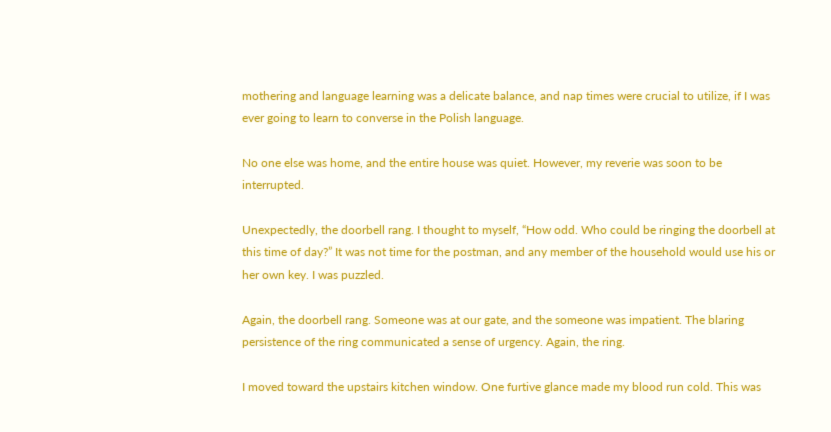mothering and language learning was a delicate balance, and nap times were crucial to utilize, if I was ever going to learn to converse in the Polish language.

No one else was home, and the entire house was quiet. However, my reverie was soon to be interrupted.

Unexpectedly, the doorbell rang. I thought to myself, “How odd. Who could be ringing the doorbell at this time of day?” It was not time for the postman, and any member of the household would use his or her own key. I was puzzled.

Again, the doorbell rang. Someone was at our gate, and the someone was impatient. The blaring persistence of the ring communicated a sense of urgency. Again, the ring.

I moved toward the upstairs kitchen window. One furtive glance made my blood run cold. This was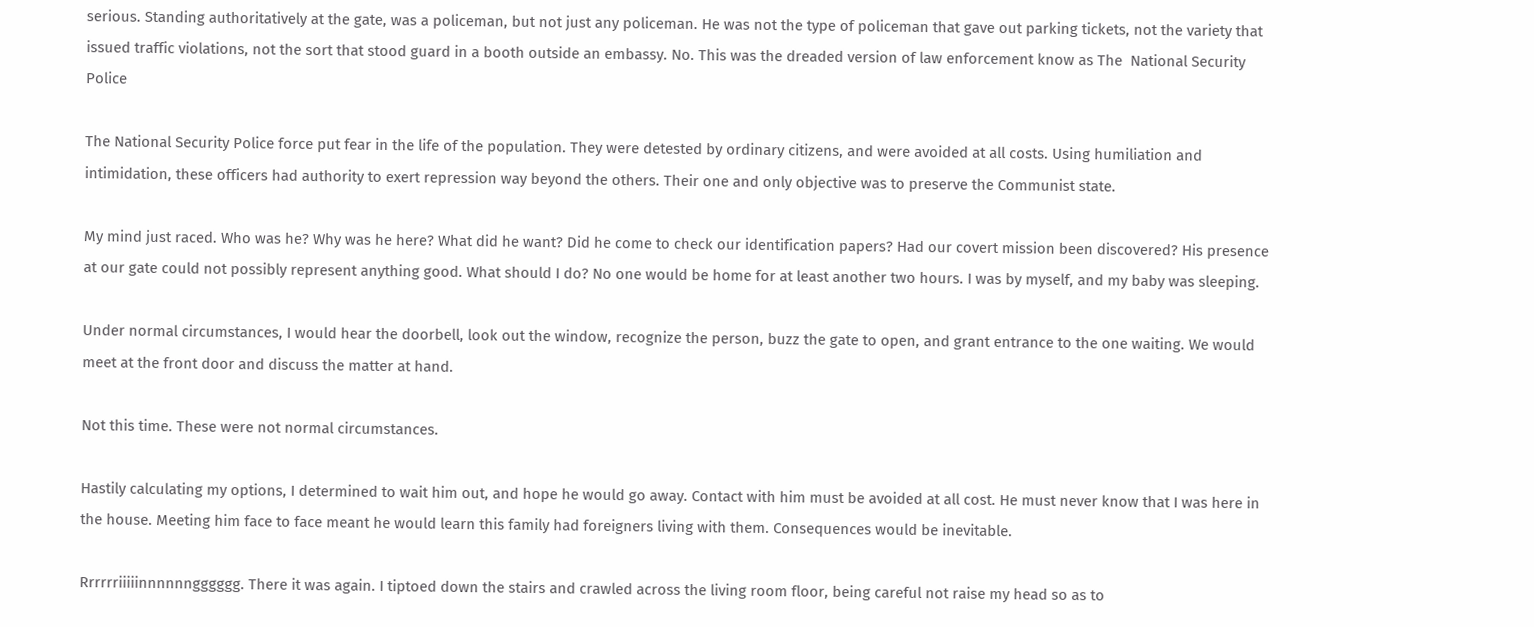serious. Standing authoritatively at the gate, was a policeman, but not just any policeman. He was not the type of policeman that gave out parking tickets, not the variety that issued traffic violations, not the sort that stood guard in a booth outside an embassy. No. This was the dreaded version of law enforcement know as The  National Security Police

The National Security Police force put fear in the life of the population. They were detested by ordinary citizens, and were avoided at all costs. Using humiliation and intimidation, these officers had authority to exert repression way beyond the others. Their one and only objective was to preserve the Communist state.

My mind just raced. Who was he? Why was he here? What did he want? Did he come to check our identification papers? Had our covert mission been discovered? His presence at our gate could not possibly represent anything good. What should I do? No one would be home for at least another two hours. I was by myself, and my baby was sleeping.

Under normal circumstances, I would hear the doorbell, look out the window, recognize the person, buzz the gate to open, and grant entrance to the one waiting. We would meet at the front door and discuss the matter at hand.

Not this time. These were not normal circumstances.

Hastily calculating my options, I determined to wait him out, and hope he would go away. Contact with him must be avoided at all cost. He must never know that I was here in the house. Meeting him face to face meant he would learn this family had foreigners living with them. Consequences would be inevitable.

Rrrrrriiiiinnnnnngggggg. There it was again. I tiptoed down the stairs and crawled across the living room floor, being careful not raise my head so as to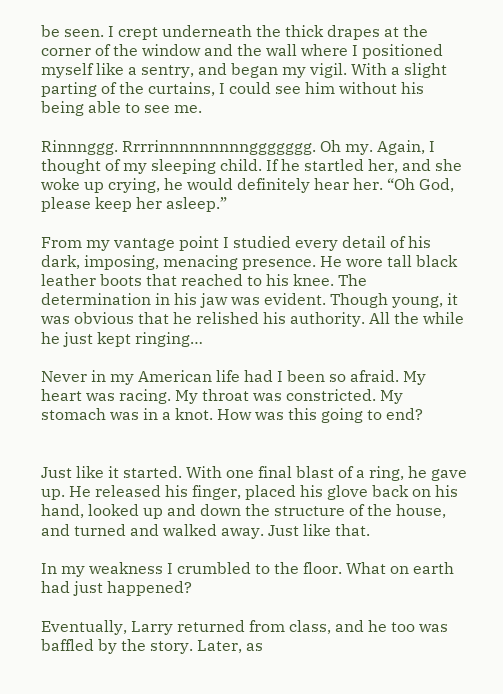be seen. I crept underneath the thick drapes at the corner of the window and the wall where I positioned myself like a sentry, and began my vigil. With a slight parting of the curtains, I could see him without his being able to see me.

Rinnnggg. Rrrrinnnnnnnnnggggggg. Oh my. Again, I thought of my sleeping child. If he startled her, and she woke up crying, he would definitely hear her. “Oh God, please keep her asleep.”

From my vantage point I studied every detail of his dark, imposing, menacing presence. He wore tall black leather boots that reached to his knee. The determination in his jaw was evident. Though young, it was obvious that he relished his authority. All the while he just kept ringing…

Never in my American life had I been so afraid. My heart was racing. My throat was constricted. My stomach was in a knot. How was this going to end?


Just like it started. With one final blast of a ring, he gave up. He released his finger, placed his glove back on his hand, looked up and down the structure of the house, and turned and walked away. Just like that.

In my weakness I crumbled to the floor. What on earth had just happened?

Eventually, Larry returned from class, and he too was baffled by the story. Later, as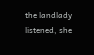the landlady listened, she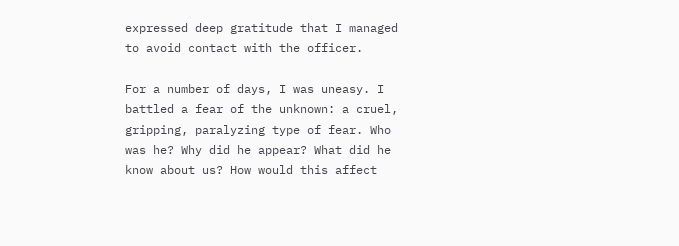expressed deep gratitude that I managed to avoid contact with the officer.

For a number of days, I was uneasy. I battled a fear of the unknown: a cruel, gripping, paralyzing type of fear. Who was he? Why did he appear? What did he know about us? How would this affect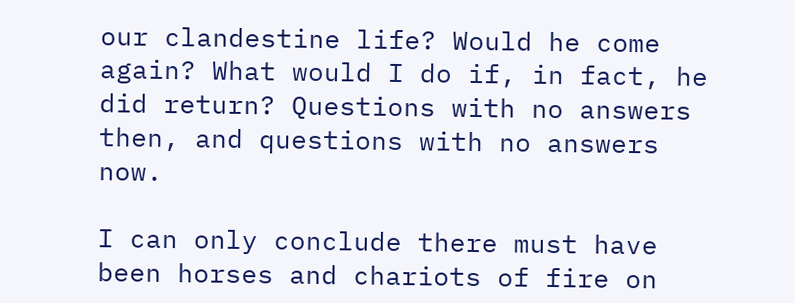our clandestine life? Would he come again? What would I do if, in fact, he did return? Questions with no answers then, and questions with no answers now.

I can only conclude there must have been horses and chariots of fire on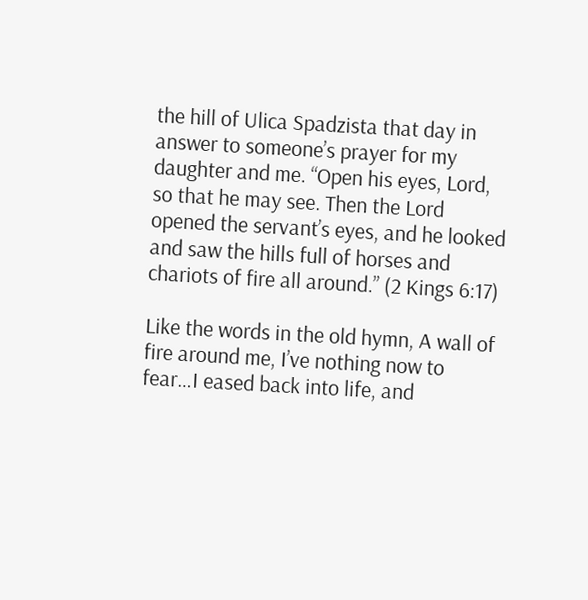the hill of Ulica Spadzista that day in answer to someone’s prayer for my daughter and me. “Open his eyes, Lord, so that he may see. Then the Lord opened the servant’s eyes, and he looked and saw the hills full of horses and chariots of fire all around.” (2 Kings 6:17)

Like the words in the old hymn, A wall of fire around me, I’ve nothing now to fear…I eased back into life, and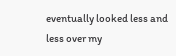eventually looked less and less over my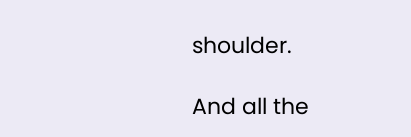shoulder.

And all the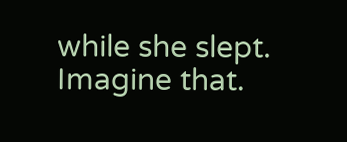while she slept. Imagine that.